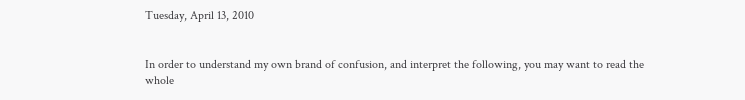Tuesday, April 13, 2010


In order to understand my own brand of confusion, and interpret the following, you may want to read the whole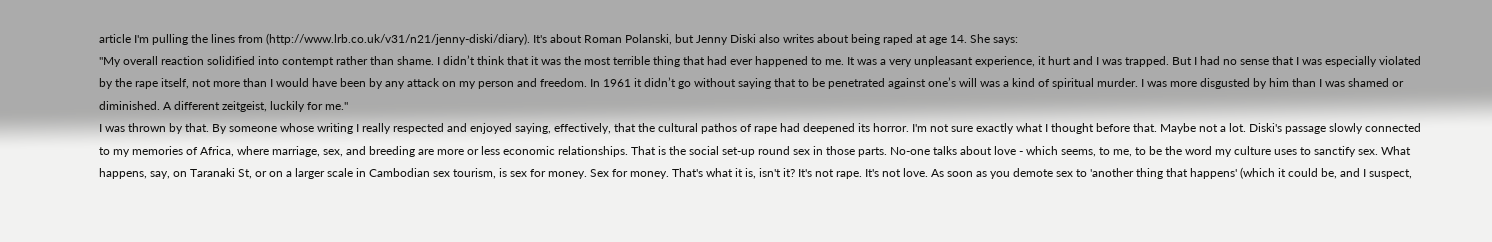article I'm pulling the lines from (http://www.lrb.co.uk/v31/n21/jenny-diski/diary). It's about Roman Polanski, but Jenny Diski also writes about being raped at age 14. She says:
"My overall reaction solidified into contempt rather than shame. I didn’t think that it was the most terrible thing that had ever happened to me. It was a very unpleasant experience, it hurt and I was trapped. But I had no sense that I was especially violated by the rape itself, not more than I would have been by any attack on my person and freedom. In 1961 it didn’t go without saying that to be penetrated against one’s will was a kind of spiritual murder. I was more disgusted by him than I was shamed or diminished. A different zeitgeist, luckily for me."
I was thrown by that. By someone whose writing I really respected and enjoyed saying, effectively, that the cultural pathos of rape had deepened its horror. I'm not sure exactly what I thought before that. Maybe not a lot. Diski's passage slowly connected to my memories of Africa, where marriage, sex, and breeding are more or less economic relationships. That is the social set-up round sex in those parts. No-one talks about love - which seems, to me, to be the word my culture uses to sanctify sex. What happens, say, on Taranaki St, or on a larger scale in Cambodian sex tourism, is sex for money. Sex for money. That's what it is, isn't it? It's not rape. It's not love. As soon as you demote sex to 'another thing that happens' (which it could be, and I suspect,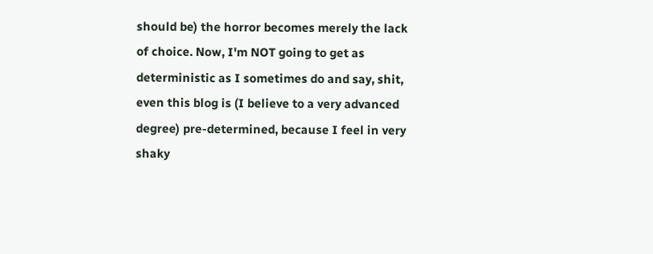should be) the horror becomes merely the lack of choice. Now, I'm NOT going to get as deterministic as I sometimes do and say, shit, even this blog is (I believe to a very advanced degree) pre-determined, because I feel in very shaky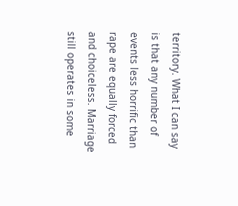territory. What I can say is that any number of events less horrific than rape are equally forced and choiceless. Marriage still operates in some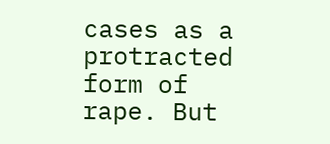cases as a protracted form of rape. But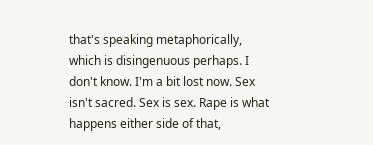that's speaking metaphorically, which is disingenuous perhaps. I don't know. I'm a bit lost now. Sex isn't sacred. Sex is sex. Rape is what happens either side of that,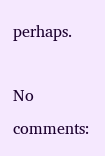perhaps.

No comments: